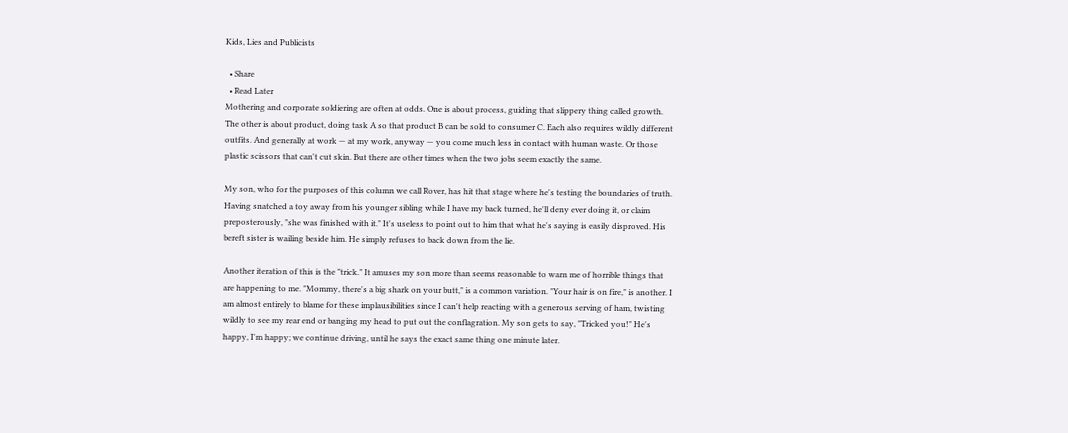Kids, Lies and Publicists

  • Share
  • Read Later
Mothering and corporate soldiering are often at odds. One is about process, guiding that slippery thing called growth. The other is about product, doing task A so that product B can be sold to consumer C. Each also requires wildly different outfits. And generally at work — at my work, anyway — you come much less in contact with human waste. Or those plastic scissors that can't cut skin. But there are other times when the two jobs seem exactly the same.

My son, who for the purposes of this column we call Rover, has hit that stage where he's testing the boundaries of truth. Having snatched a toy away from his younger sibling while I have my back turned, he'll deny ever doing it, or claim preposterously, "she was finished with it." It's useless to point out to him that what he's saying is easily disproved. His bereft sister is wailing beside him. He simply refuses to back down from the lie.

Another iteration of this is the "trick." It amuses my son more than seems reasonable to warn me of horrible things that are happening to me. "Mommy, there's a big shark on your butt," is a common variation. "Your hair is on fire," is another. I am almost entirely to blame for these implausibilities since I can't help reacting with a generous serving of ham, twisting wildly to see my rear end or banging my head to put out the conflagration. My son gets to say, "Tricked you!" He's happy, I'm happy; we continue driving, until he says the exact same thing one minute later.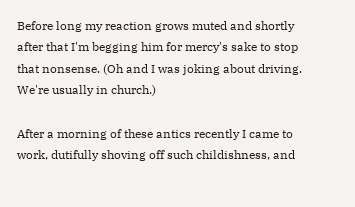Before long my reaction grows muted and shortly after that I'm begging him for mercy's sake to stop that nonsense. (Oh and I was joking about driving. We're usually in church.)

After a morning of these antics recently I came to work, dutifully shoving off such childishness, and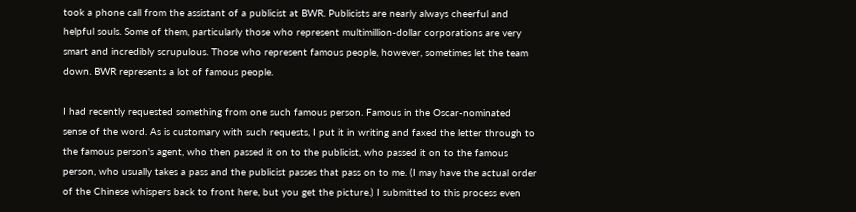took a phone call from the assistant of a publicist at BWR. Publicists are nearly always cheerful and helpful souls. Some of them, particularly those who represent multimillion-dollar corporations are very smart and incredibly scrupulous. Those who represent famous people, however, sometimes let the team down. BWR represents a lot of famous people.

I had recently requested something from one such famous person. Famous in the Oscar-nominated sense of the word. As is customary with such requests, I put it in writing and faxed the letter through to the famous person's agent, who then passed it on to the publicist, who passed it on to the famous person, who usually takes a pass and the publicist passes that pass on to me. (I may have the actual order of the Chinese whispers back to front here, but you get the picture.) I submitted to this process even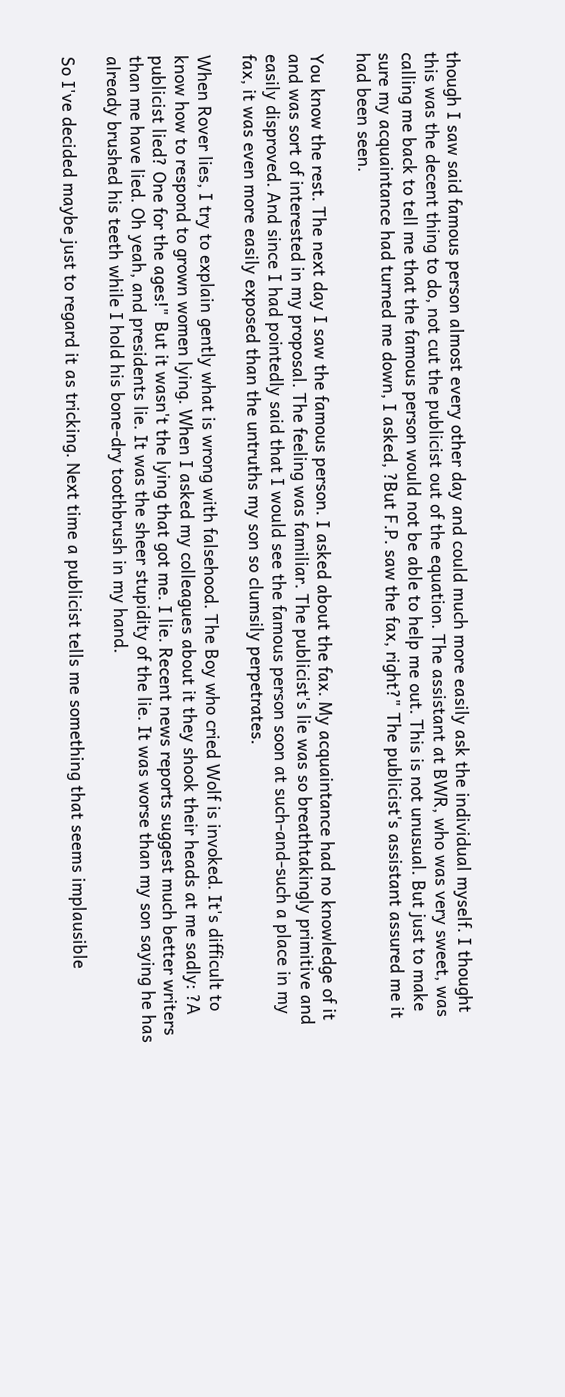though I saw said famous person almost every other day and could much more easily ask the individual myself. I thought this was the decent thing to do, not cut the publicist out of the equation. The assistant at BWR, who was very sweet, was calling me back to tell me that the famous person would not be able to help me out. This is not unusual. But just to make sure my acquaintance had turned me down, I asked, ?But F.P. saw the fax, right?" The publicist's assistant assured me it had been seen.

You know the rest. The next day I saw the famous person. I asked about the fax. My acquaintance had no knowledge of it and was sort of interested in my proposal. The feeling was familiar. The publicist's lie was so breathtakingly primitive and easily disproved. And since I had pointedly said that I would see the famous person soon at such-and-such a place in my fax, it was even more easily exposed than the untruths my son so clumsily perpetrates.

When Rover lies, I try to explain gently what is wrong with falsehood. The Boy who cried Wolf is invoked. It's difficult to know how to respond to grown women lying. When I asked my colleagues about it they shook their heads at me sadly: ?A publicist lied? One for the ages!" But it wasn't the lying that got me. I lie. Recent news reports suggest much better writers than me have lied. Oh yeah, and presidents lie. It was the sheer stupidity of the lie. It was worse than my son saying he has already brushed his teeth while I hold his bone-dry toothbrush in my hand.

So I've decided maybe just to regard it as tricking. Next time a publicist tells me something that seems implausible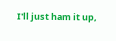I'll just ham it up,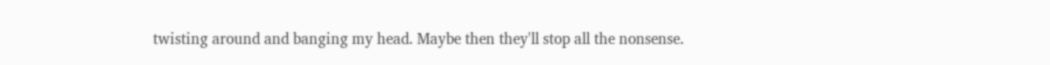twisting around and banging my head. Maybe then they'll stop all the nonsense.